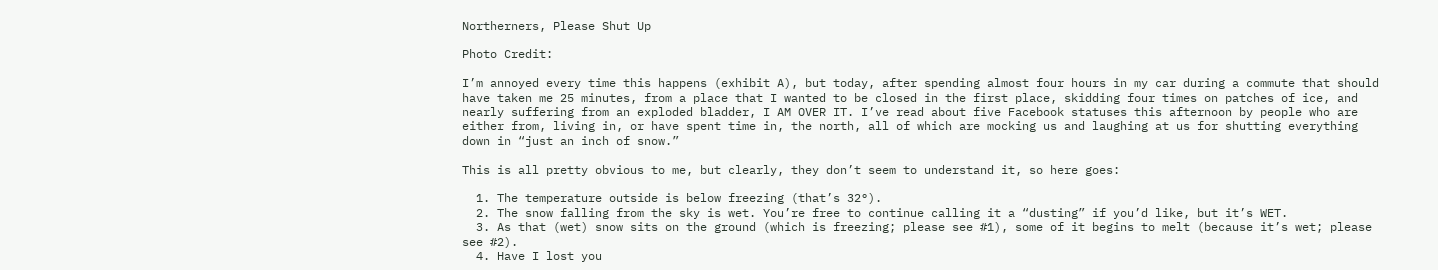Northerners, Please Shut Up

Photo Credit:

I’m annoyed every time this happens (exhibit A), but today, after spending almost four hours in my car during a commute that should have taken me 25 minutes, from a place that I wanted to be closed in the first place, skidding four times on patches of ice, and nearly suffering from an exploded bladder, I AM OVER IT. I’ve read about five Facebook statuses this afternoon by people who are either from, living in, or have spent time in, the north, all of which are mocking us and laughing at us for shutting everything down in “just an inch of snow.”

This is all pretty obvious to me, but clearly, they don’t seem to understand it, so here goes:

  1. The temperature outside is below freezing (that’s 32°).
  2. The snow falling from the sky is wet. You’re free to continue calling it a “dusting” if you’d like, but it’s WET.
  3. As that (wet) snow sits on the ground (which is freezing; please see #1), some of it begins to melt (because it’s wet; please see #2).
  4. Have I lost you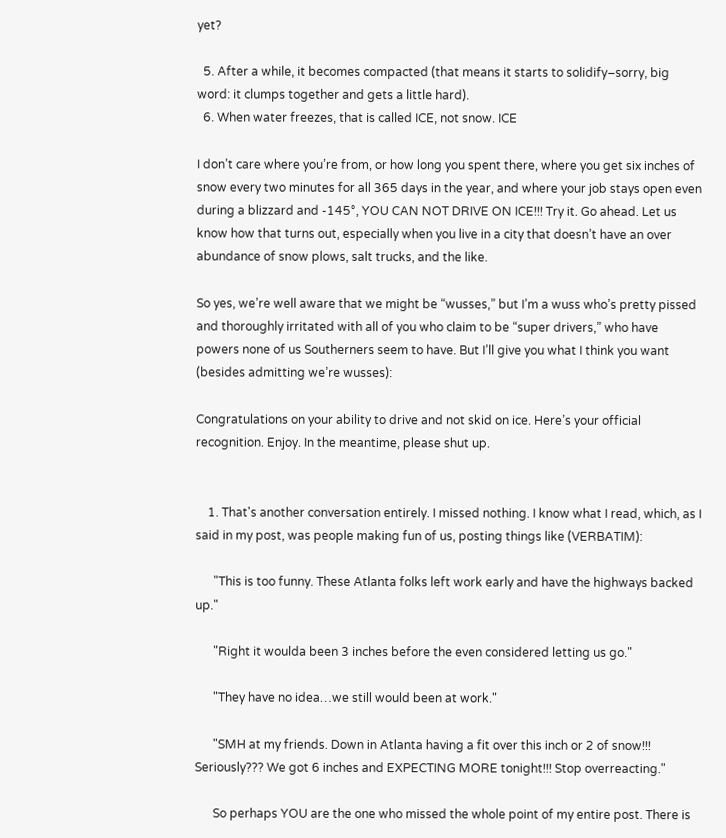yet?

  5. After a while, it becomes compacted (that means it starts to solidify–sorry, big word: it clumps together and gets a little hard).
  6. When water freezes, that is called ICE, not snow. ICE

I don’t care where you’re from, or how long you spent there, where you get six inches of snow every two minutes for all 365 days in the year, and where your job stays open even during a blizzard and -145°, YOU CAN NOT DRIVE ON ICE!!! Try it. Go ahead. Let us know how that turns out, especially when you live in a city that doesn’t have an over abundance of snow plows, salt trucks, and the like.

So yes, we’re well aware that we might be “wusses,” but I’m a wuss who’s pretty pissed and thoroughly irritated with all of you who claim to be “super drivers,” who have powers none of us Southerners seem to have. But I’ll give you what I think you want (besides admitting we’re wusses):

Congratulations on your ability to drive and not skid on ice. Here’s your official recognition. Enjoy. In the meantime, please shut up.


    1. That's another conversation entirely. I missed nothing. I know what I read, which, as I said in my post, was people making fun of us, posting things like (VERBATIM):

      "This is too funny. These Atlanta folks left work early and have the highways backed up."

      "Right it woulda been 3 inches before the even considered letting us go."

      "They have no idea…we still would been at work."

      "SMH at my friends. Down in Atlanta having a fit over this inch or 2 of snow!!! Seriously??? We got 6 inches and EXPECTING MORE tonight!!! Stop overreacting."

      So perhaps YOU are the one who missed the whole point of my entire post. There is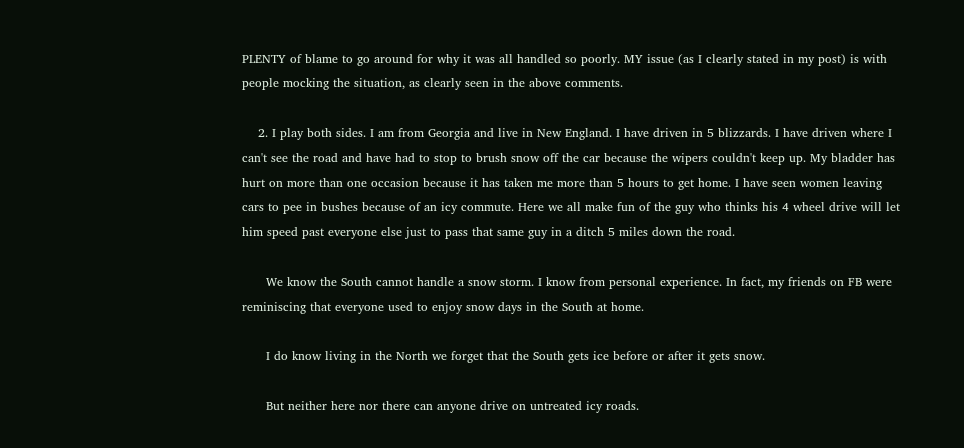PLENTY of blame to go around for why it was all handled so poorly. MY issue (as I clearly stated in my post) is with people mocking the situation, as clearly seen in the above comments.

    2. I play both sides. I am from Georgia and live in New England. I have driven in 5 blizzards. I have driven where I can't see the road and have had to stop to brush snow off the car because the wipers couldn't keep up. My bladder has hurt on more than one occasion because it has taken me more than 5 hours to get home. I have seen women leaving cars to pee in bushes because of an icy commute. Here we all make fun of the guy who thinks his 4 wheel drive will let him speed past everyone else just to pass that same guy in a ditch 5 miles down the road.

      We know the South cannot handle a snow storm. I know from personal experience. In fact, my friends on FB were reminiscing that everyone used to enjoy snow days in the South at home.

      I do know living in the North we forget that the South gets ice before or after it gets snow.

      But neither here nor there can anyone drive on untreated icy roads.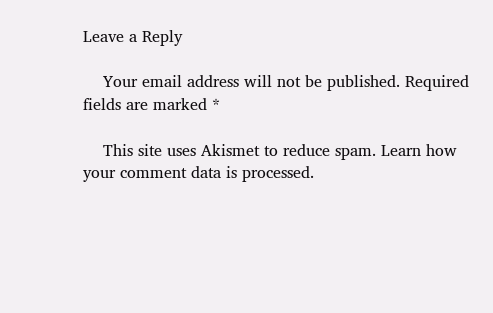Leave a Reply

    Your email address will not be published. Required fields are marked *

    This site uses Akismet to reduce spam. Learn how your comment data is processed.